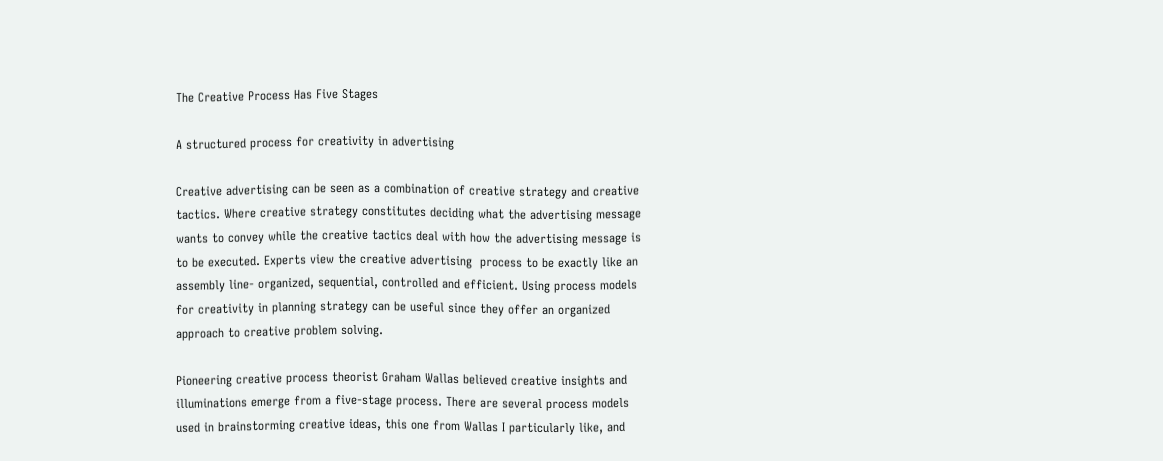The Creative Process Has Five Stages

A structured process for creativity in advertising

Creative advertising can be seen as a combination of creative strategy and creative tactics. Where creative strategy constitutes deciding what the advertising message wants to convey while the creative tactics deal with how the advertising message is to be executed. Experts view the creative advertising  process to be exactly like an assembly line- organized, sequential, controlled and efficient. Using process models for creativity in planning strategy can be useful since they offer an organized approach to creative problem solving.

Pioneering creative process theorist Graham Wallas believed creative insights and illuminations emerge from a five-stage process. There are several process models used in brainstorming creative ideas, this one from Wallas I particularly like, and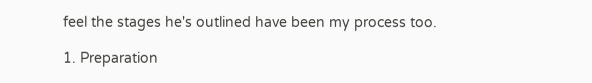feel the stages he's outlined have been my process too.

1. Preparation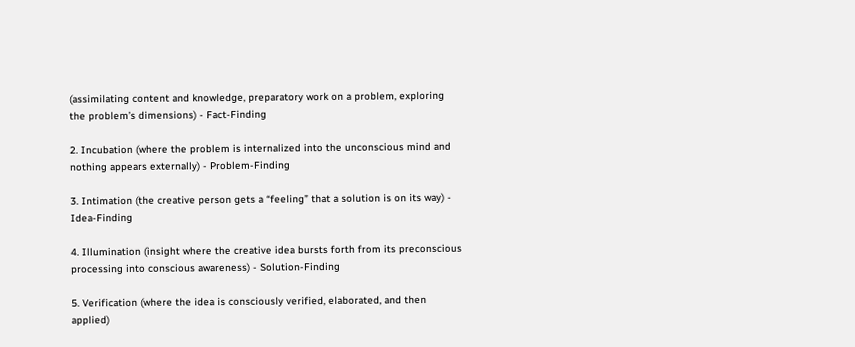(assimilating content and knowledge, preparatory work on a problem, exploring the problem’s dimensions) - Fact-Finding

2. Incubation (where the problem is internalized into the unconscious mind and nothing appears externally) - Problem-Finding

3. Intimation (the creative person gets a “feeling” that a solution is on its way) - Idea-Finding

4. Illumination (insight where the creative idea bursts forth from its preconscious processing into conscious awareness) - Solution-Finding

5. Verification (where the idea is consciously verified, elaborated, and then applied)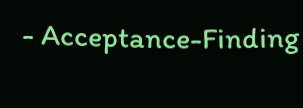- Acceptance-Finding